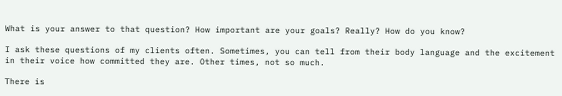What is your answer to that question? How important are your goals? Really? How do you know?

I ask these questions of my clients often. Sometimes, you can tell from their body language and the excitement in their voice how committed they are. Other times, not so much.

There is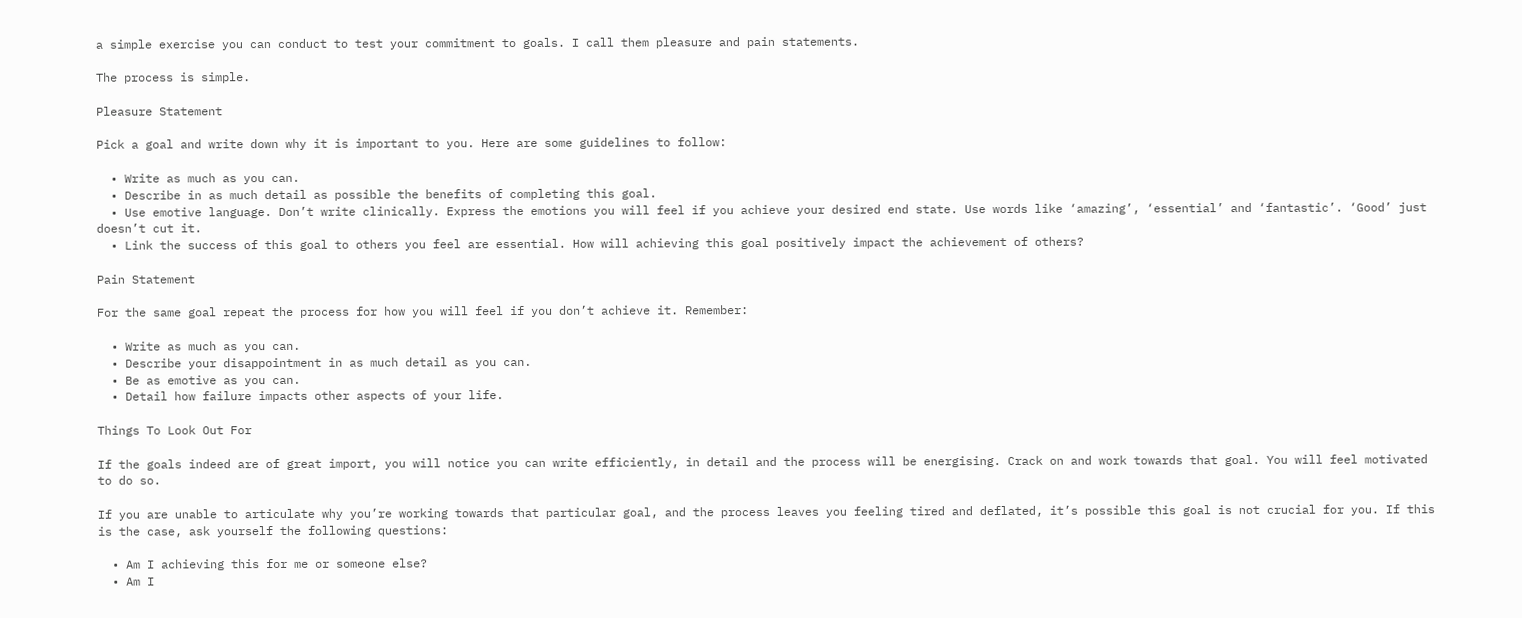a simple exercise you can conduct to test your commitment to goals. I call them pleasure and pain statements.

The process is simple.

Pleasure Statement

Pick a goal and write down why it is important to you. Here are some guidelines to follow:

  • Write as much as you can.
  • Describe in as much detail as possible the benefits of completing this goal.
  • Use emotive language. Don’t write clinically. Express the emotions you will feel if you achieve your desired end state. Use words like ‘amazing’, ‘essential’ and ‘fantastic’. ‘Good’ just doesn’t cut it.
  • Link the success of this goal to others you feel are essential. How will achieving this goal positively impact the achievement of others?

Pain Statement

For the same goal repeat the process for how you will feel if you don’t achieve it. Remember:

  • Write as much as you can.
  • Describe your disappointment in as much detail as you can.
  • Be as emotive as you can.
  • Detail how failure impacts other aspects of your life.

Things To Look Out For

If the goals indeed are of great import, you will notice you can write efficiently, in detail and the process will be energising. Crack on and work towards that goal. You will feel motivated to do so.

If you are unable to articulate why you’re working towards that particular goal, and the process leaves you feeling tired and deflated, it’s possible this goal is not crucial for you. If this is the case, ask yourself the following questions:

  • Am I achieving this for me or someone else?
  • Am I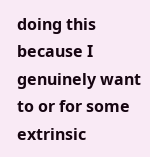doing this because I genuinely want to or for some extrinsic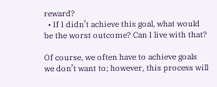reward?
  • If I didn’t achieve this goal, what would be the worst outcome? Can I live with that?

Of course, we often have to achieve goals we don’t want to; however, this process will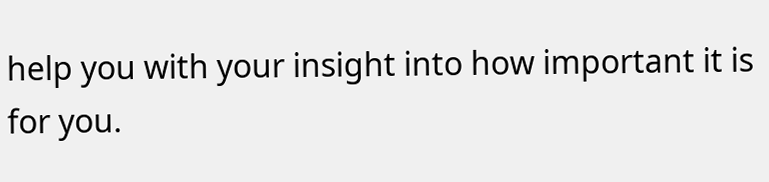help you with your insight into how important it is for you.